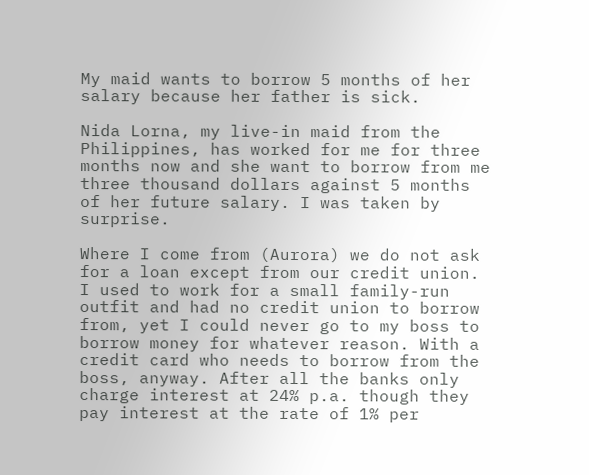My maid wants to borrow 5 months of her salary because her father is sick.

Nida Lorna, my live-in maid from the Philippines, has worked for me for three months now and she want to borrow from me three thousand dollars against 5 months of her future salary. I was taken by surprise.

Where I come from (Aurora) we do not ask for a loan except from our credit union. I used to work for a small family-run outfit and had no credit union to borrow from, yet I could never go to my boss to borrow money for whatever reason. With a credit card who needs to borrow from the boss, anyway. After all the banks only charge interest at 24% p.a. though they pay interest at the rate of 1% per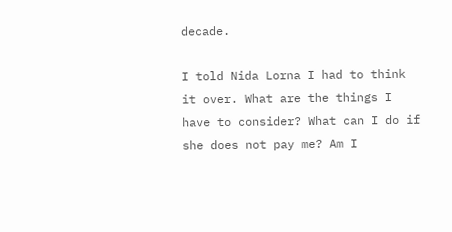decade.

I told Nida Lorna I had to think it over. What are the things I have to consider? What can I do if she does not pay me? Am I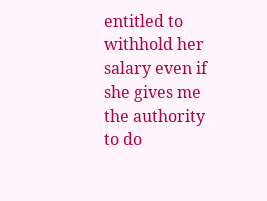entitled to withhold her salary even if she gives me the authority to do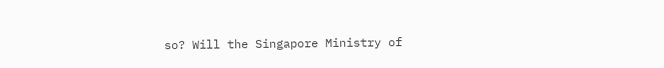so? Will the Singapore Ministry of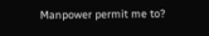Manpower permit me to?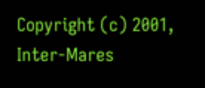Copyright (c) 2001, Inter-Mares